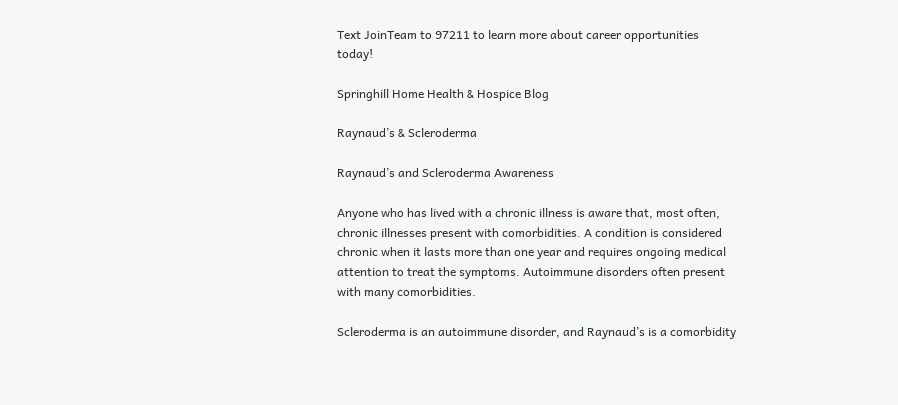Text JoinTeam to 97211 to learn more about career opportunities today!

Springhill Home Health & Hospice Blog

Raynaud’s & Scleroderma

Raynaud’s and Scleroderma Awareness

Anyone who has lived with a chronic illness is aware that, most often, chronic illnesses present with comorbidities. A condition is considered chronic when it lasts more than one year and requires ongoing medical attention to treat the symptoms. Autoimmune disorders often present with many comorbidities.

Scleroderma is an autoimmune disorder, and Raynaud’s is a comorbidity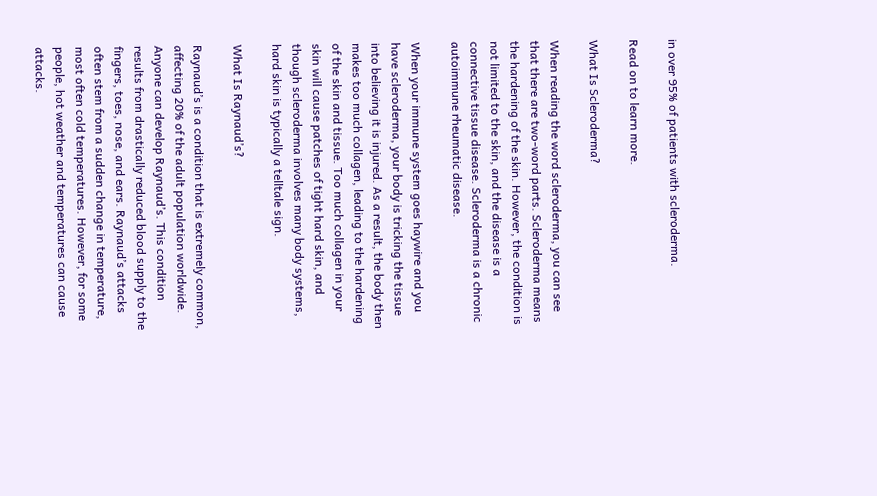in over 95% of patients with scleroderma.

Read on to learn more.

What Is Scleroderma?

When reading the word scleroderma, you can see that there are two-word parts. Scleroderma means the hardening of the skin. However, the condition is not limited to the skin, and the disease is a connective tissue disease. Scleroderma is a chronic autoimmune rheumatic disease.

When your immune system goes haywire and you have scleroderma, your body is tricking the tissue into believing it is injured. As a result, the body then makes too much collagen, leading to the hardening of the skin and tissue. Too much collagen in your skin will cause patches of tight hard skin, and though scleroderma involves many body systems, hard skin is typically a telltale sign.

What Is Raynaud’s?

Raynaud’s is a condition that is extremely common, affecting 20% of the adult population worldwide. Anyone can develop Raynaud’s. This condition results from drastically reduced blood supply to the fingers, toes, nose, and ears. Raynaud’s attacks often stem from a sudden change in temperature, most often cold temperatures. However, for some people, hot weather and temperatures can cause attacks.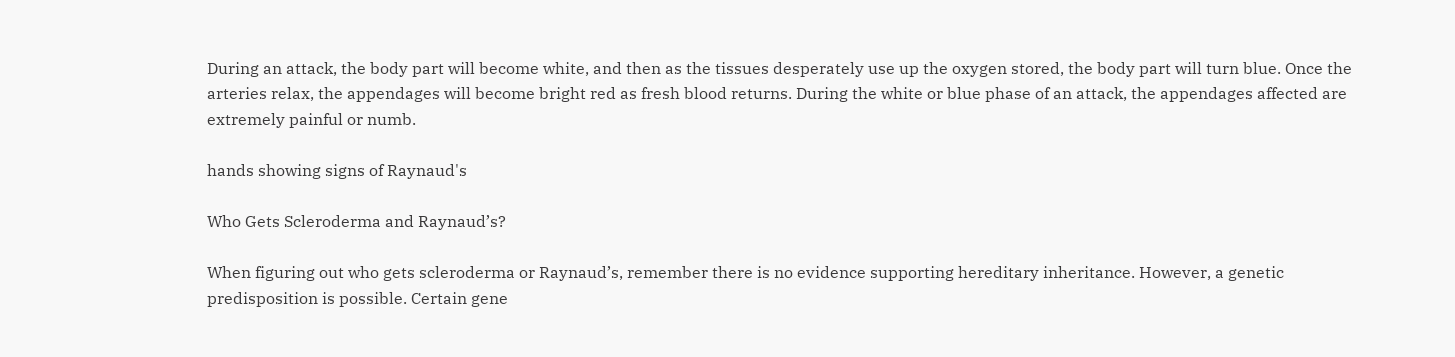During an attack, the body part will become white, and then as the tissues desperately use up the oxygen stored, the body part will turn blue. Once the arteries relax, the appendages will become bright red as fresh blood returns. During the white or blue phase of an attack, the appendages affected are extremely painful or numb.

hands showing signs of Raynaud's

Who Gets Scleroderma and Raynaud’s?

When figuring out who gets scleroderma or Raynaud’s, remember there is no evidence supporting hereditary inheritance. However, a genetic predisposition is possible. Certain gene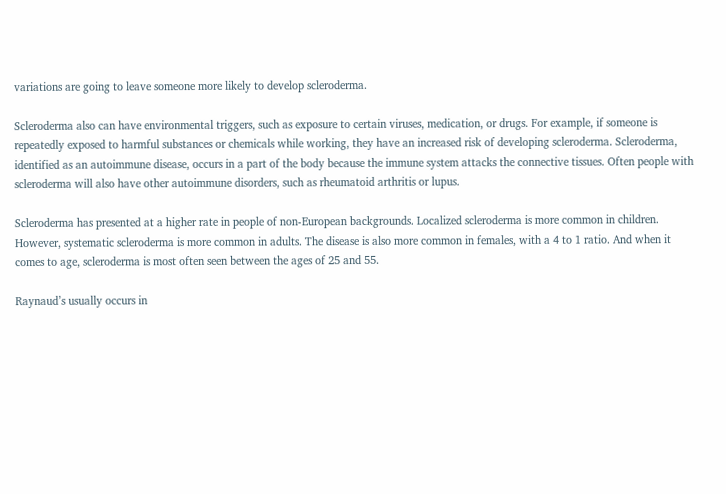variations are going to leave someone more likely to develop scleroderma.

Scleroderma also can have environmental triggers, such as exposure to certain viruses, medication, or drugs. For example, if someone is repeatedly exposed to harmful substances or chemicals while working, they have an increased risk of developing scleroderma. Scleroderma, identified as an autoimmune disease, occurs in a part of the body because the immune system attacks the connective tissues. Often people with scleroderma will also have other autoimmune disorders, such as rheumatoid arthritis or lupus.

Scleroderma has presented at a higher rate in people of non-European backgrounds. Localized scleroderma is more common in children. However, systematic scleroderma is more common in adults. The disease is also more common in females, with a 4 to 1 ratio. And when it comes to age, scleroderma is most often seen between the ages of 25 and 55.

Raynaud’s usually occurs in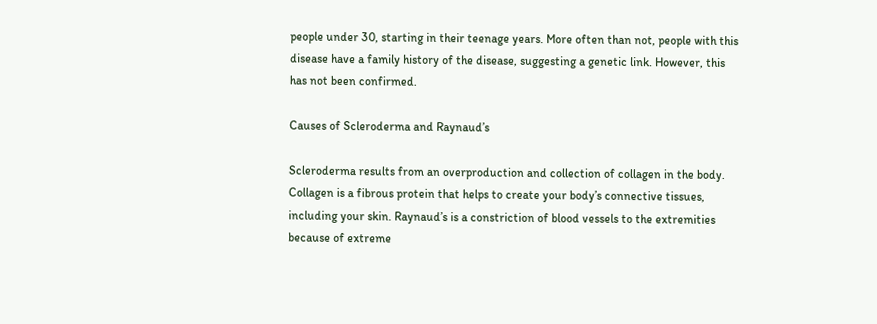people under 30, starting in their teenage years. More often than not, people with this disease have a family history of the disease, suggesting a genetic link. However, this has not been confirmed.

Causes of Scleroderma and Raynaud’s

Scleroderma results from an overproduction and collection of collagen in the body. Collagen is a fibrous protein that helps to create your body’s connective tissues, including your skin. Raynaud’s is a constriction of blood vessels to the extremities because of extreme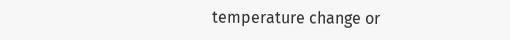temperature change or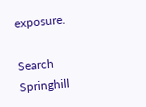exposure.

Search Springhill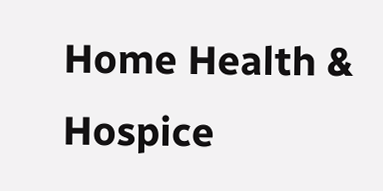Home Health & Hospice